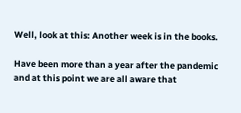Well, look at this: Another week is in the books.

Have been more than a year after the pandemic and at this point we are all aware that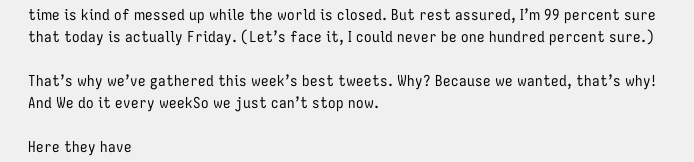time is kind of messed up while the world is closed. But rest assured, I’m 99 percent sure that today is actually Friday. (Let’s face it, I could never be one hundred percent sure.)

That’s why we’ve gathered this week’s best tweets. Why? Because we wanted, that’s why! And We do it every weekSo we just can’t stop now.

Here they have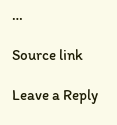…

Source link

Leave a Reply